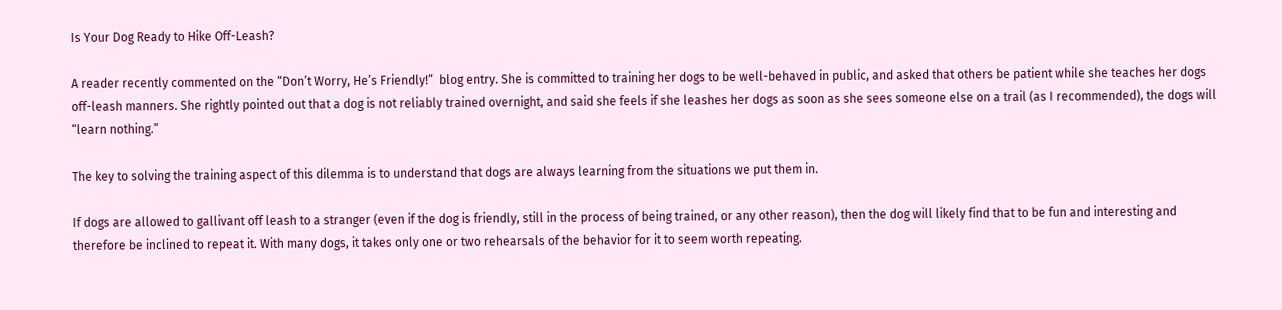Is Your Dog Ready to Hike Off-Leash?

A reader recently commented on the “Don’t Worry, He’s Friendly!”  blog entry. She is committed to training her dogs to be well-behaved in public, and asked that others be patient while she teaches her dogs off-leash manners. She rightly pointed out that a dog is not reliably trained overnight, and said she feels if she leashes her dogs as soon as she sees someone else on a trail (as I recommended), the dogs will “learn nothing.”

The key to solving the training aspect of this dilemma is to understand that dogs are always learning from the situations we put them in.

If dogs are allowed to gallivant off leash to a stranger (even if the dog is friendly, still in the process of being trained, or any other reason), then the dog will likely find that to be fun and interesting and therefore be inclined to repeat it. With many dogs, it takes only one or two rehearsals of the behavior for it to seem worth repeating.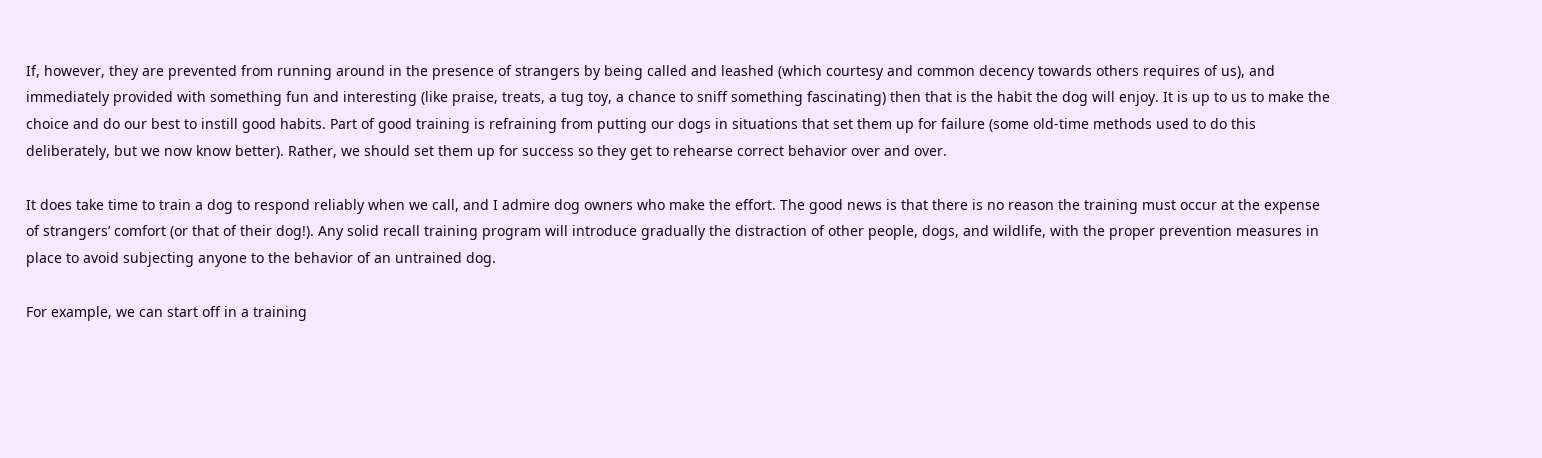If, however, they are prevented from running around in the presence of strangers by being called and leashed (which courtesy and common decency towards others requires of us), and immediately provided with something fun and interesting (like praise, treats, a tug toy, a chance to sniff something fascinating) then that is the habit the dog will enjoy. It is up to us to make the choice and do our best to instill good habits. Part of good training is refraining from putting our dogs in situations that set them up for failure (some old-time methods used to do this deliberately, but we now know better). Rather, we should set them up for success so they get to rehearse correct behavior over and over.

It does take time to train a dog to respond reliably when we call, and I admire dog owners who make the effort. The good news is that there is no reason the training must occur at the expense of strangers’ comfort (or that of their dog!). Any solid recall training program will introduce gradually the distraction of other people, dogs, and wildlife, with the proper prevention measures in place to avoid subjecting anyone to the behavior of an untrained dog.

For example, we can start off in a training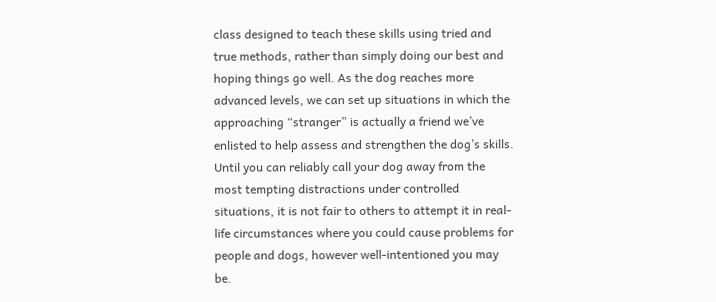class designed to teach these skills using tried and true methods, rather than simply doing our best and hoping things go well. As the dog reaches more advanced levels, we can set up situations in which the approaching “stranger” is actually a friend we’ve enlisted to help assess and strengthen the dog’s skills. Until you can reliably call your dog away from the most tempting distractions under controlled situations, it is not fair to others to attempt it in real-life circumstances where you could cause problems for people and dogs, however well-intentioned you may be.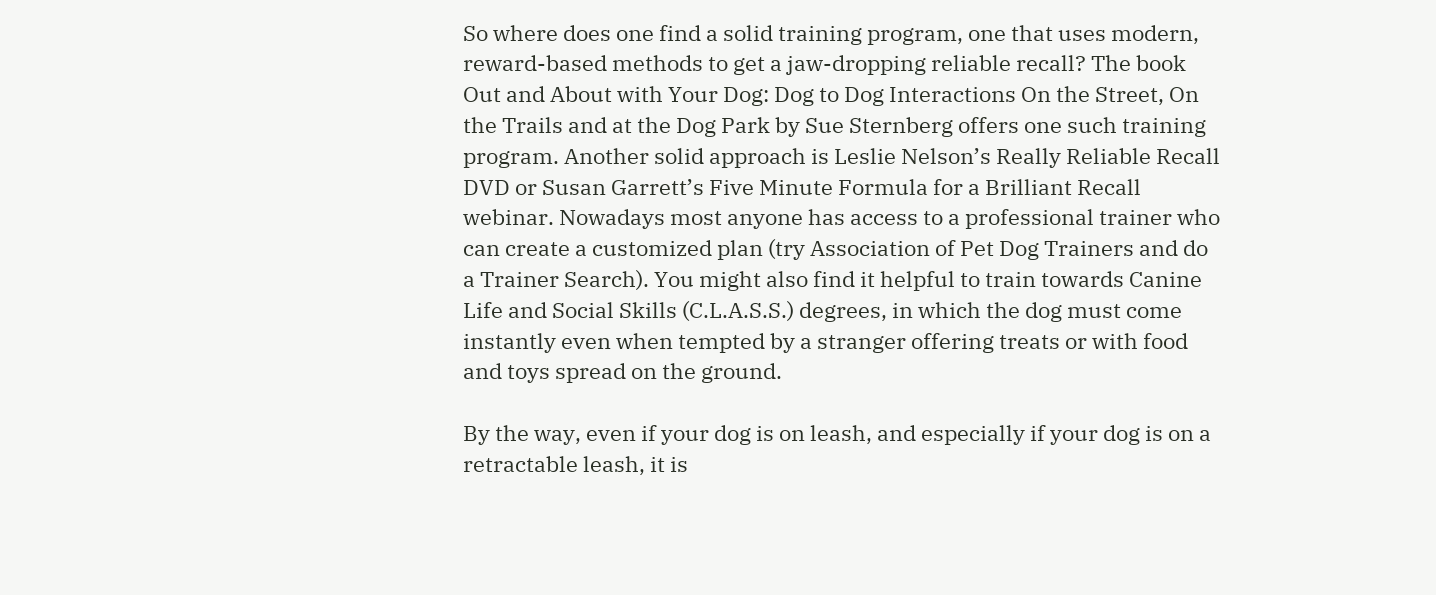So where does one find a solid training program, one that uses modern, reward-based methods to get a jaw-dropping reliable recall? The book Out and About with Your Dog: Dog to Dog Interactions On the Street, On the Trails and at the Dog Park by Sue Sternberg offers one such training program. Another solid approach is Leslie Nelson’s Really Reliable Recall DVD or Susan Garrett’s Five Minute Formula for a Brilliant Recall webinar. Nowadays most anyone has access to a professional trainer who can create a customized plan (try Association of Pet Dog Trainers and do a Trainer Search). You might also find it helpful to train towards Canine Life and Social Skills (C.L.A.S.S.) degrees, in which the dog must come instantly even when tempted by a stranger offering treats or with food and toys spread on the ground.

By the way, even if your dog is on leash, and especially if your dog is on a retractable leash, it is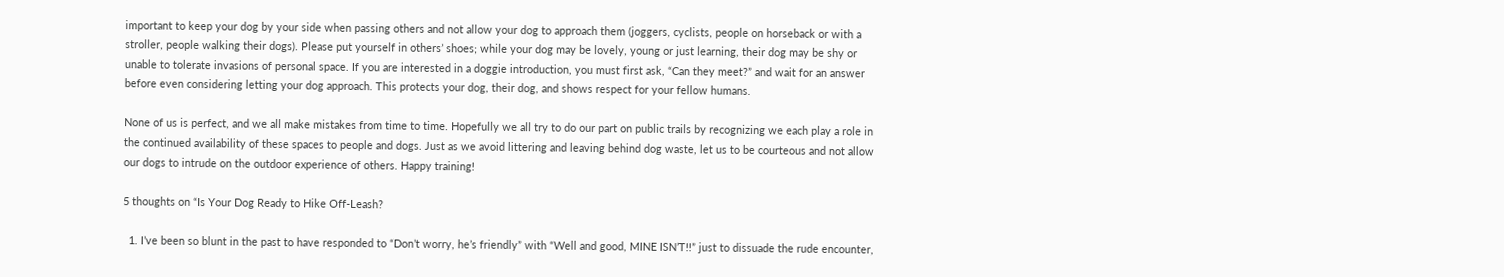important to keep your dog by your side when passing others and not allow your dog to approach them (joggers, cyclists, people on horseback or with a stroller, people walking their dogs). Please put yourself in others’ shoes; while your dog may be lovely, young or just learning, their dog may be shy or unable to tolerate invasions of personal space. If you are interested in a doggie introduction, you must first ask, “Can they meet?” and wait for an answer before even considering letting your dog approach. This protects your dog, their dog, and shows respect for your fellow humans.

None of us is perfect, and we all make mistakes from time to time. Hopefully we all try to do our part on public trails by recognizing we each play a role in the continued availability of these spaces to people and dogs. Just as we avoid littering and leaving behind dog waste, let us to be courteous and not allow our dogs to intrude on the outdoor experience of others. Happy training!

5 thoughts on “Is Your Dog Ready to Hike Off-Leash?

  1. I’ve been so blunt in the past to have responded to “Don’t worry, he’s friendly” with “Well and good, MINE ISN’T!!” just to dissuade the rude encounter,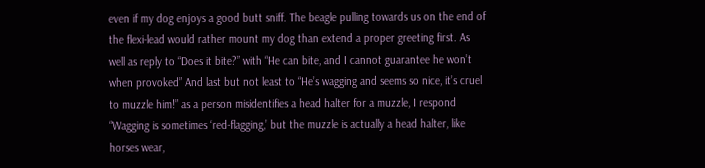even if my dog enjoys a good butt sniff. The beagle pulling towards us on the end of the flexi-lead would rather mount my dog than extend a proper greeting first. As well as reply to “Does it bite?” with “He can bite, and I cannot guarantee he won’t when provoked” And last but not least to “He’s wagging and seems so nice, it’s cruel to muzzle him!” as a person misidentifies a head halter for a muzzle, I respond “Wagging is sometimes ‘red-flagging,’ but the muzzle is actually a head halter, like horses wear,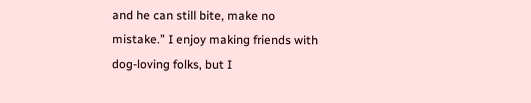and he can still bite, make no mistake.” I enjoy making friends with dog-loving folks, but I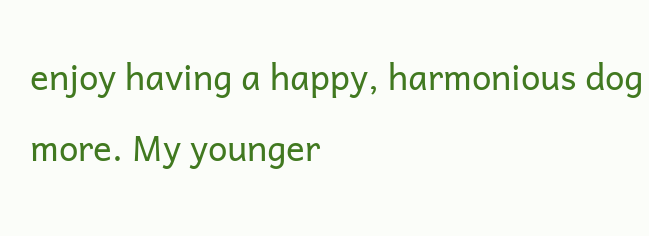enjoy having a happy, harmonious dog more. My younger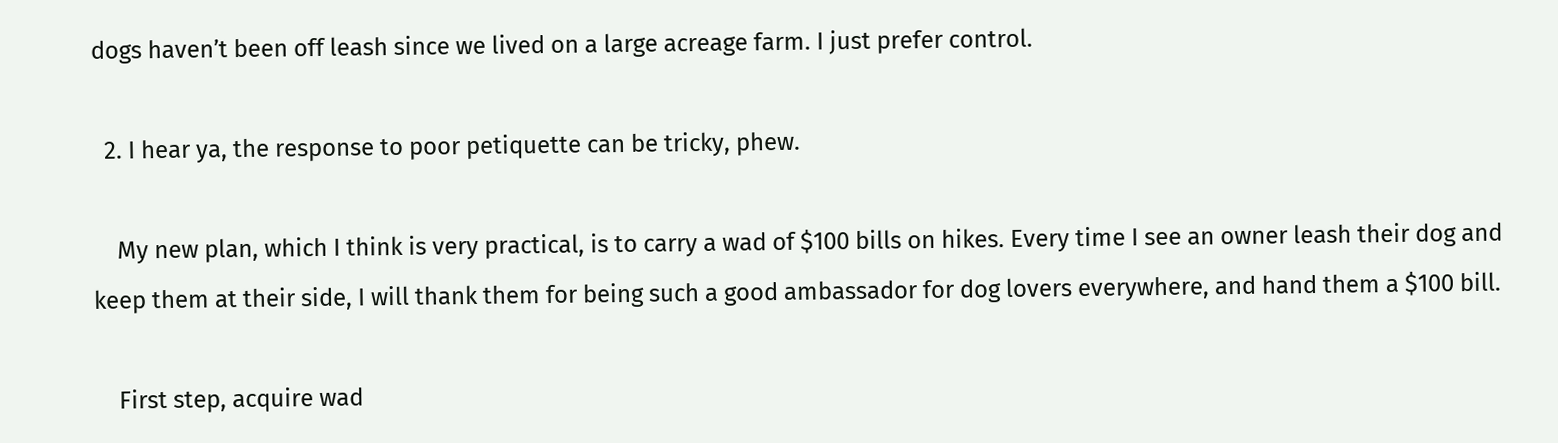dogs haven’t been off leash since we lived on a large acreage farm. I just prefer control.

  2. I hear ya, the response to poor petiquette can be tricky, phew.

    My new plan, which I think is very practical, is to carry a wad of $100 bills on hikes. Every time I see an owner leash their dog and keep them at their side, I will thank them for being such a good ambassador for dog lovers everywhere, and hand them a $100 bill.

    First step, acquire wad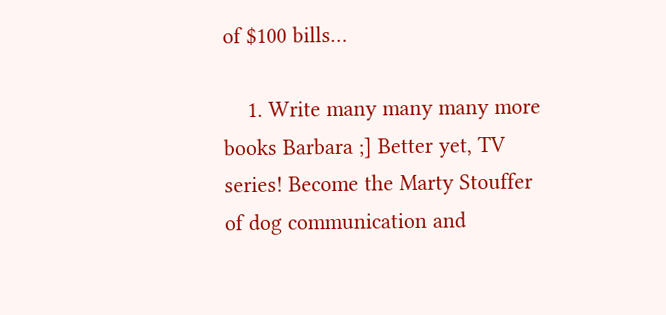of $100 bills…

    1. Write many many many more books Barbara ;] Better yet, TV series! Become the Marty Stouffer of dog communication and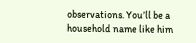observations. You’ll be a household name like him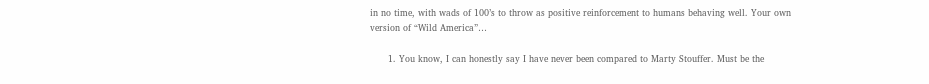in no time, with wads of 100’s to throw as positive reinforcement to humans behaving well. Your own version of “Wild America”…

      1. You know, I can honestly say I have never been compared to Marty Stouffer. Must be the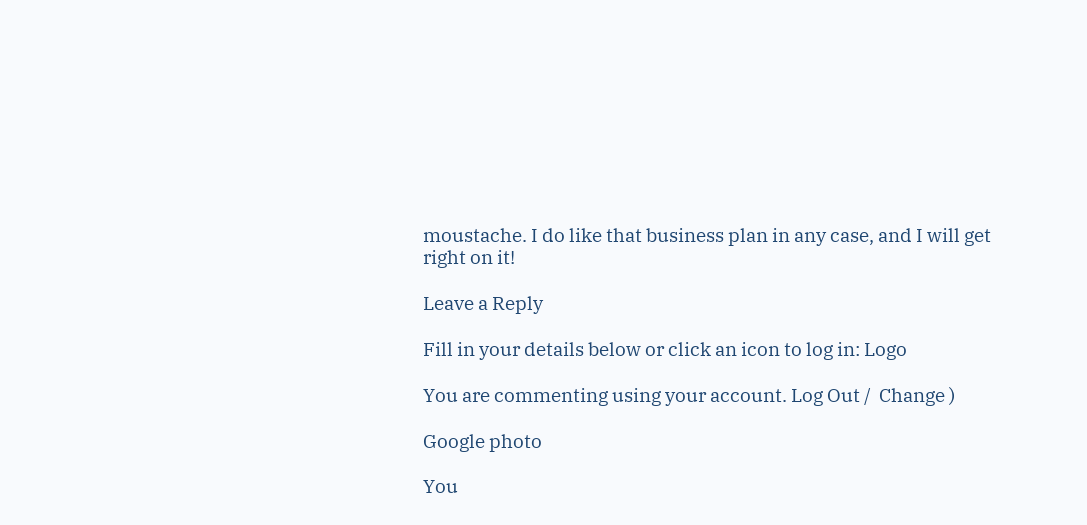moustache. I do like that business plan in any case, and I will get right on it!

Leave a Reply

Fill in your details below or click an icon to log in: Logo

You are commenting using your account. Log Out /  Change )

Google photo

You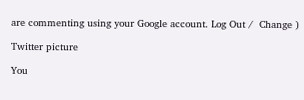are commenting using your Google account. Log Out /  Change )

Twitter picture

You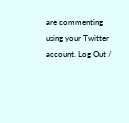are commenting using your Twitter account. Log Out /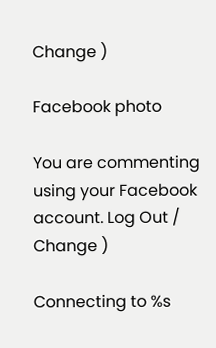Change )

Facebook photo

You are commenting using your Facebook account. Log Out /  Change )

Connecting to %s